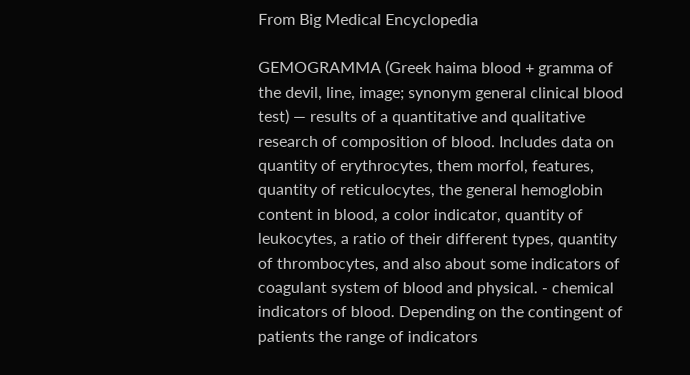From Big Medical Encyclopedia

GEMOGRAMMA (Greek haima blood + gramma of the devil, line, image; synonym general clinical blood test) — results of a quantitative and qualitative research of composition of blood. Includes data on quantity of erythrocytes, them morfol, features, quantity of reticulocytes, the general hemoglobin content in blood, a color indicator, quantity of leukocytes, a ratio of their different types, quantity of thrombocytes, and also about some indicators of coagulant system of blood and physical. - chemical indicators of blood. Depending on the contingent of patients the range of indicators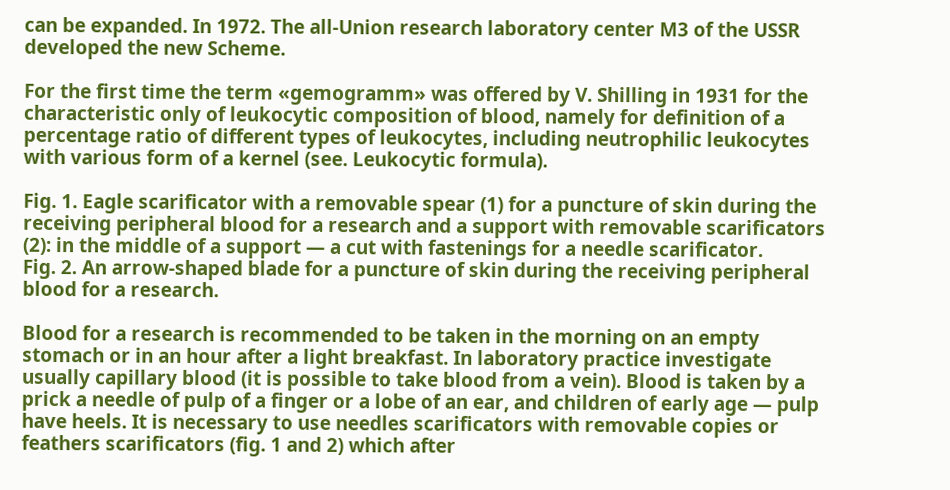can be expanded. In 1972. The all-Union research laboratory center M3 of the USSR developed the new Scheme.

For the first time the term «gemogramm» was offered by V. Shilling in 1931 for the characteristic only of leukocytic composition of blood, namely for definition of a percentage ratio of different types of leukocytes, including neutrophilic leukocytes with various form of a kernel (see. Leukocytic formula).

Fig. 1. Eagle scarificator with a removable spear (1) for a puncture of skin during the receiving peripheral blood for a research and a support with removable scarificators (2): in the middle of a support — a cut with fastenings for a needle scarificator.
Fig. 2. An arrow-shaped blade for a puncture of skin during the receiving peripheral blood for a research.

Blood for a research is recommended to be taken in the morning on an empty stomach or in an hour after a light breakfast. In laboratory practice investigate usually capillary blood (it is possible to take blood from a vein). Blood is taken by a prick a needle of pulp of a finger or a lobe of an ear, and children of early age — pulp have heels. It is necessary to use needles scarificators with removable copies or feathers scarificators (fig. 1 and 2) which after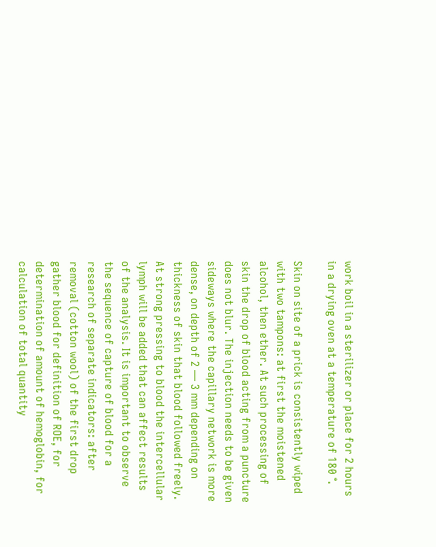work boil in a sterilizer or place for 2 hours in a drying oven at a temperature of 180 °.

Skin on site of a prick is consistently wiped with two tampons: at first the moistened alcohol, then ether. At such processing of skin the drop of blood acting from a puncture does not blur. The injection needs to be given sideways where the capillary network is more dense, on depth of 2 — 3 mm depending on thickness of skin that blood followed freely. At strong pressing to blood the intercellular lymph will be added that can affect results of the analysis. It is important to observe the sequence of capture of blood for a research of separate indicators: after removal (cotton wool) of the first drop gather blood for definition of ROE, for determination of amount of hemoglobin, for calculation of total quantity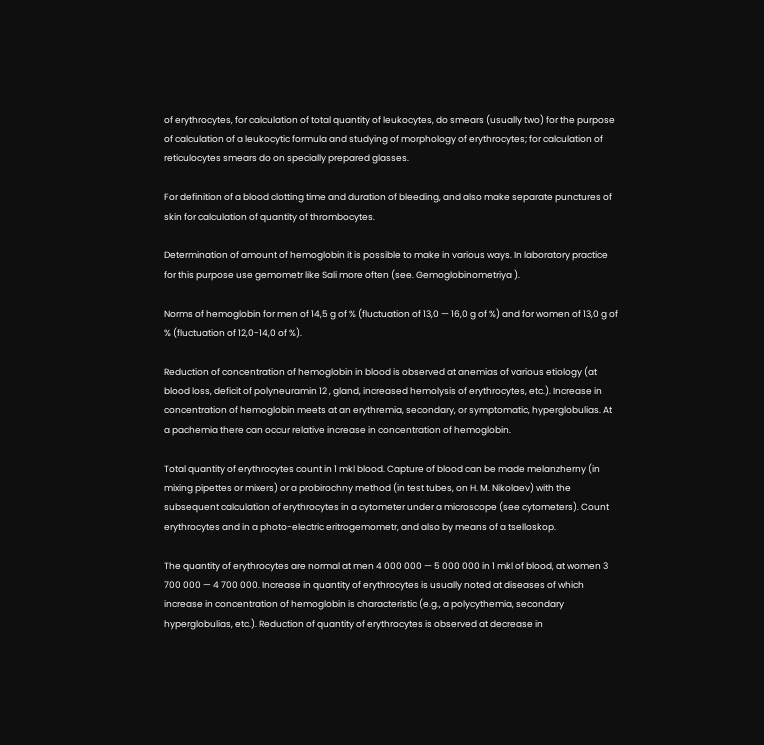of erythrocytes, for calculation of total quantity of leukocytes, do smears (usually two) for the purpose of calculation of a leukocytic formula and studying of morphology of erythrocytes; for calculation of reticulocytes smears do on specially prepared glasses.

For definition of a blood clotting time and duration of bleeding, and also make separate punctures of skin for calculation of quantity of thrombocytes.

Determination of amount of hemoglobin it is possible to make in various ways. In laboratory practice for this purpose use gemometr like Sali more often (see. Gemoglobinometriya ).

Norms of hemoglobin for men of 14,5 g of % (fluctuation of 13,0 — 16,0 g of %) and for women of 13,0 g of % (fluctuation of 12,0-14,0 of %).

Reduction of concentration of hemoglobin in blood is observed at anemias of various etiology (at blood loss, deficit of polyneuramin 12 , gland, increased hemolysis of erythrocytes, etc.). Increase in concentration of hemoglobin meets at an erythremia, secondary, or symptomatic, hyperglobulias. At a pachemia there can occur relative increase in concentration of hemoglobin.

Total quantity of erythrocytes count in 1 mkl blood. Capture of blood can be made melanzherny (in mixing pipettes or mixers) or a probirochny method (in test tubes, on H. M. Nikolaev) with the subsequent calculation of erythrocytes in a cytometer under a microscope (see cytometers). Count erythrocytes and in a photo-electric eritrogemometr, and also by means of a tselloskop.

The quantity of erythrocytes are normal at men 4 000 000 — 5 000 000 in 1 mkl of blood, at women 3 700 000 — 4 700 000. Increase in quantity of erythrocytes is usually noted at diseases of which increase in concentration of hemoglobin is characteristic (e.g., a polycythemia, secondary hyperglobulias, etc.). Reduction of quantity of erythrocytes is observed at decrease in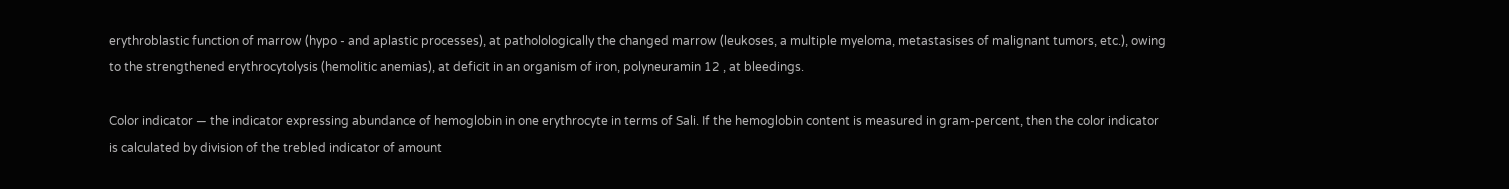erythroblastic function of marrow (hypo - and aplastic processes), at patholologically the changed marrow (leukoses, a multiple myeloma, metastasises of malignant tumors, etc.), owing to the strengthened erythrocytolysis (hemolitic anemias), at deficit in an organism of iron, polyneuramin 12 , at bleedings.

Color indicator — the indicator expressing abundance of hemoglobin in one erythrocyte in terms of Sali. If the hemoglobin content is measured in gram-percent, then the color indicator is calculated by division of the trebled indicator of amount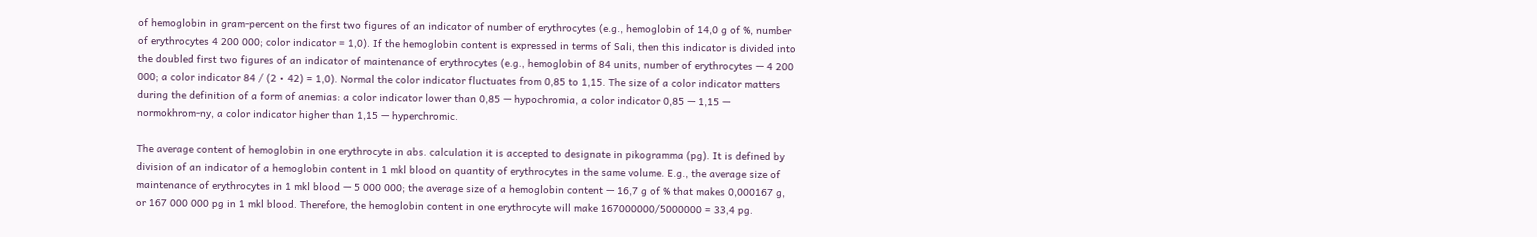of hemoglobin in gram-percent on the first two figures of an indicator of number of erythrocytes (e.g., hemoglobin of 14,0 g of %, number of erythrocytes 4 200 000; color indicator = 1,0). If the hemoglobin content is expressed in terms of Sali, then this indicator is divided into the doubled first two figures of an indicator of maintenance of erythrocytes (e.g., hemoglobin of 84 units, number of erythrocytes — 4 200 000; a color indicator 84 / (2 • 42) = 1,0). Normal the color indicator fluctuates from 0,85 to 1,15. The size of a color indicator matters during the definition of a form of anemias: a color indicator lower than 0,85 — hypochromia, a color indicator 0,85 — 1,15 — normokhrom-ny, a color indicator higher than 1,15 — hyperchromic.

The average content of hemoglobin in one erythrocyte in abs. calculation it is accepted to designate in pikogramma (pg). It is defined by division of an indicator of a hemoglobin content in 1 mkl blood on quantity of erythrocytes in the same volume. E.g., the average size of maintenance of erythrocytes in 1 mkl blood — 5 000 000; the average size of a hemoglobin content — 16,7 g of % that makes 0,000167 g, or 167 000 000 pg in 1 mkl blood. Therefore, the hemoglobin content in one erythrocyte will make 167000000/5000000 = 33,4 pg.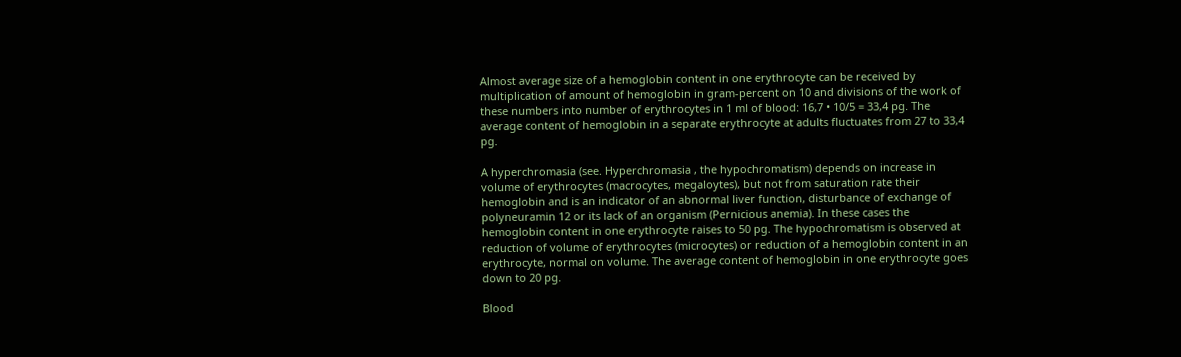Almost average size of a hemoglobin content in one erythrocyte can be received by multiplication of amount of hemoglobin in gram-percent on 10 and divisions of the work of these numbers into number of erythrocytes in 1 ml of blood: 16,7 • 10/5 = 33,4 pg. The average content of hemoglobin in a separate erythrocyte at adults fluctuates from 27 to 33,4 pg.

A hyperchromasia (see. Hyperchromasia , the hypochromatism) depends on increase in volume of erythrocytes (macrocytes, megaloytes), but not from saturation rate their hemoglobin and is an indicator of an abnormal liver function, disturbance of exchange of polyneuramin 12 or its lack of an organism (Pernicious anemia). In these cases the hemoglobin content in one erythrocyte raises to 50 pg. The hypochromatism is observed at reduction of volume of erythrocytes (microcytes) or reduction of a hemoglobin content in an erythrocyte, normal on volume. The average content of hemoglobin in one erythrocyte goes down to 20 pg.

Blood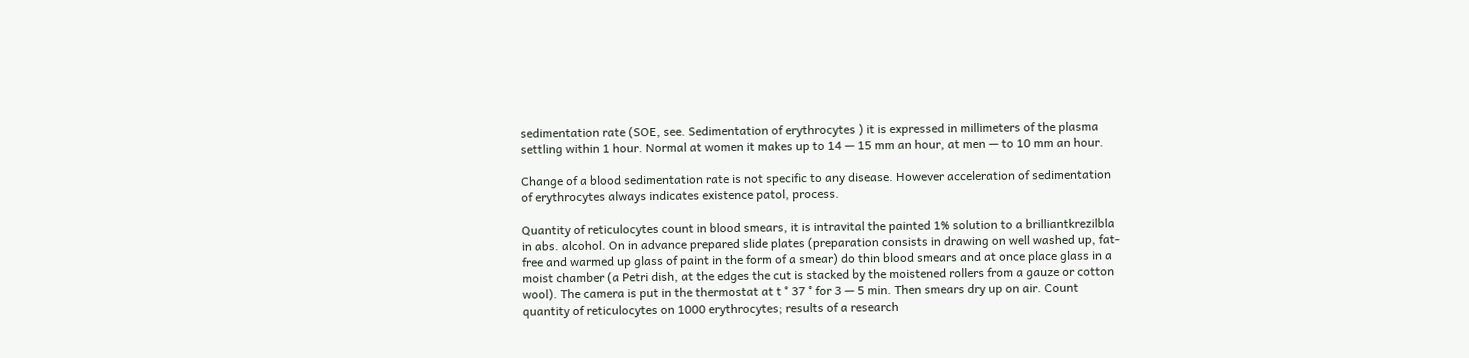sedimentation rate (SOE, see. Sedimentation of erythrocytes ) it is expressed in millimeters of the plasma settling within 1 hour. Normal at women it makes up to 14 — 15 mm an hour, at men — to 10 mm an hour.

Change of a blood sedimentation rate is not specific to any disease. However acceleration of sedimentation of erythrocytes always indicates existence patol, process.

Quantity of reticulocytes count in blood smears, it is intravital the painted 1% solution to a brilliantkrezilbla in abs. alcohol. On in advance prepared slide plates (preparation consists in drawing on well washed up, fat-free and warmed up glass of paint in the form of a smear) do thin blood smears and at once place glass in a moist chamber (a Petri dish, at the edges the cut is stacked by the moistened rollers from a gauze or cotton wool). The camera is put in the thermostat at t ° 37 ° for 3 — 5 min. Then smears dry up on air. Count quantity of reticulocytes on 1000 erythrocytes; results of a research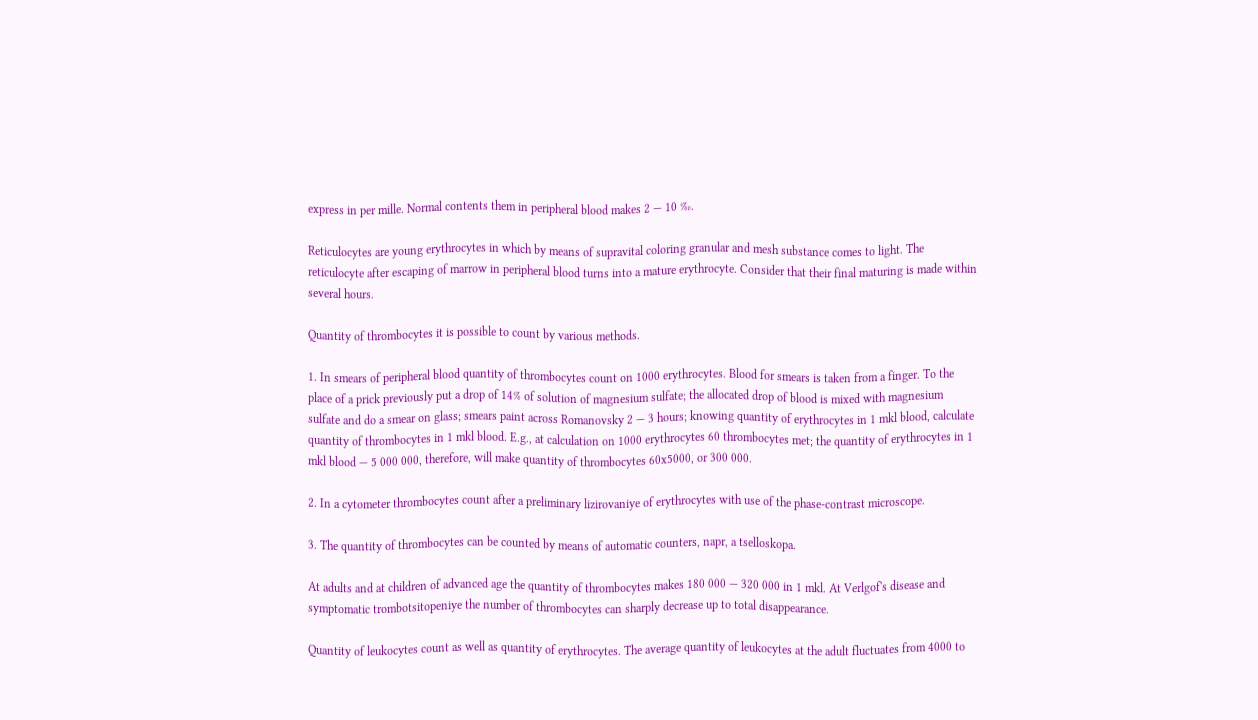express in per mille. Normal contents them in peripheral blood makes 2 — 10 ‰.

Reticulocytes are young erythrocytes in which by means of supravital coloring granular and mesh substance comes to light. The reticulocyte after escaping of marrow in peripheral blood turns into a mature erythrocyte. Consider that their final maturing is made within several hours.

Quantity of thrombocytes it is possible to count by various methods.

1. In smears of peripheral blood quantity of thrombocytes count on 1000 erythrocytes. Blood for smears is taken from a finger. To the place of a prick previously put a drop of 14% of solution of magnesium sulfate; the allocated drop of blood is mixed with magnesium sulfate and do a smear on glass; smears paint across Romanovsky 2 — 3 hours; knowing quantity of erythrocytes in 1 mkl blood, calculate quantity of thrombocytes in 1 mkl blood. E.g., at calculation on 1000 erythrocytes 60 thrombocytes met; the quantity of erythrocytes in 1 mkl blood — 5 000 000, therefore, will make quantity of thrombocytes 60x5000, or 300 000.

2. In a cytometer thrombocytes count after a preliminary lizirovaniye of erythrocytes with use of the phase-contrast microscope.

3. The quantity of thrombocytes can be counted by means of automatic counters, napr, a tselloskopa.

At adults and at children of advanced age the quantity of thrombocytes makes 180 000 — 320 000 in 1 mkl. At Verlgof's disease and symptomatic trombotsitopeniye the number of thrombocytes can sharply decrease up to total disappearance.

Quantity of leukocytes count as well as quantity of erythrocytes. The average quantity of leukocytes at the adult fluctuates from 4000 to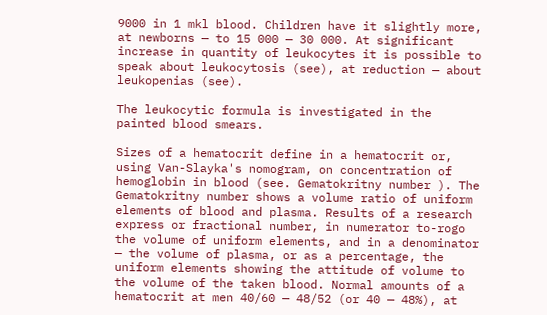9000 in 1 mkl blood. Children have it slightly more, at newborns — to 15 000 — 30 000. At significant increase in quantity of leukocytes it is possible to speak about leukocytosis (see), at reduction — about leukopenias (see).

The leukocytic formula is investigated in the painted blood smears.

Sizes of a hematocrit define in a hematocrit or, using Van-Slayka's nomogram, on concentration of hemoglobin in blood (see. Gematokritny number ). The Gematokritny number shows a volume ratio of uniform elements of blood and plasma. Results of a research express or fractional number, in numerator to-rogo the volume of uniform elements, and in a denominator — the volume of plasma, or as a percentage, the uniform elements showing the attitude of volume to the volume of the taken blood. Normal amounts of a hematocrit at men 40/60 — 48/52 (or 40 — 48%), at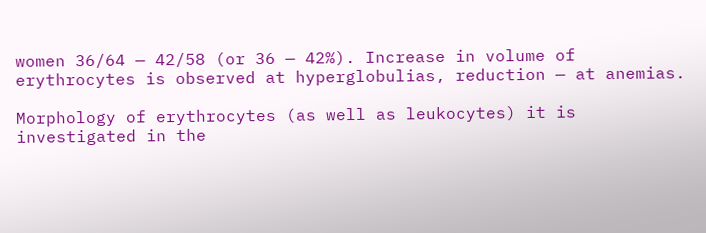women 36/64 — 42/58 (or 36 — 42%). Increase in volume of erythrocytes is observed at hyperglobulias, reduction — at anemias.

Morphology of erythrocytes (as well as leukocytes) it is investigated in the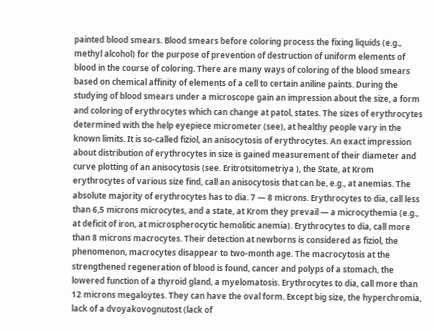painted blood smears. Blood smears before coloring process the fixing liquids (e.g., methyl alcohol) for the purpose of prevention of destruction of uniform elements of blood in the course of coloring. There are many ways of coloring of the blood smears based on chemical affinity of elements of a cell to certain aniline paints. During the studying of blood smears under a microscope gain an impression about the size, a form and coloring of erythrocytes which can change at patol, states. The sizes of erythrocytes determined with the help eyepiece micrometer (see), at healthy people vary in the known limits. It is so-called fiziol, an anisocytosis of erythrocytes. An exact impression about distribution of erythrocytes in size is gained measurement of their diameter and curve plotting of an anisocytosis (see. Eritrotsitometriya ), the State, at Krom erythrocytes of various size find, call an anisocytosis that can be, e.g., at anemias. The absolute majority of erythrocytes has to dia. 7 — 8 microns. Erythrocytes to dia, call less than 6,5 microns microcytes, and a state, at Krom they prevail — a microcythemia (e.g., at deficit of iron, at microspherocytic hemolitic anemia). Erythrocytes to dia, call more than 8 microns macrocytes. Their detection at newborns is considered as fiziol, the phenomenon, macrocytes disappear to two-month age. The macrocytosis at the strengthened regeneration of blood is found, cancer and polyps of a stomach, the lowered function of a thyroid gland, a myelomatosis. Erythrocytes to dia, call more than 12 microns megaloytes. They can have the oval form. Except big size, the hyperchromia, lack of a dvoyakovognutost (lack of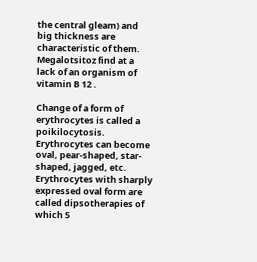the central gleam) and big thickness are characteristic of them. Megalotsitoz find at a lack of an organism of vitamin B 12 .

Change of a form of erythrocytes is called a poikilocytosis. Erythrocytes can become oval, pear-shaped, star-shaped, jagged, etc. Erythrocytes with sharply expressed oval form are called dipsotherapies of which 5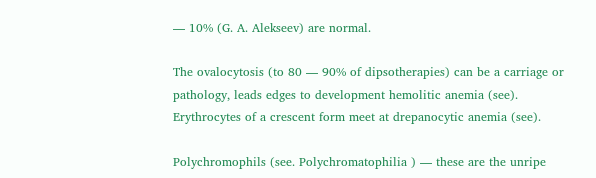— 10% (G. A. Alekseev) are normal.

The ovalocytosis (to 80 — 90% of dipsotherapies) can be a carriage or pathology, leads edges to development hemolitic anemia (see). Erythrocytes of a crescent form meet at drepanocytic anemia (see).

Polychromophils (see. Polychromatophilia ) — these are the unripe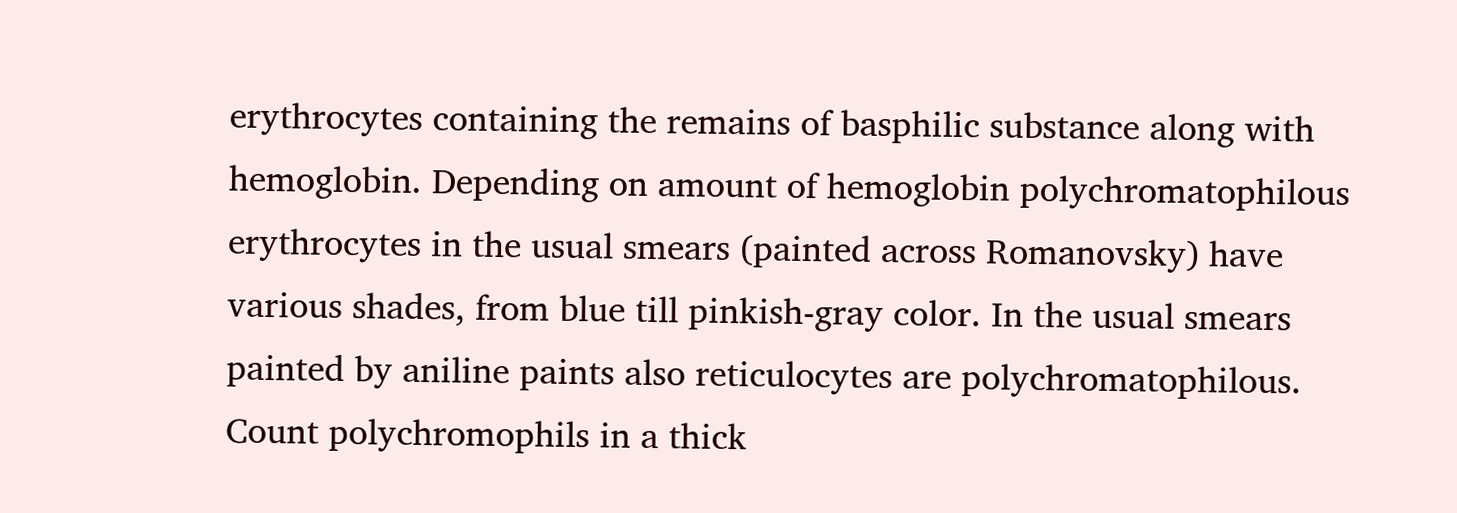erythrocytes containing the remains of basphilic substance along with hemoglobin. Depending on amount of hemoglobin polychromatophilous erythrocytes in the usual smears (painted across Romanovsky) have various shades, from blue till pinkish-gray color. In the usual smears painted by aniline paints also reticulocytes are polychromatophilous. Count polychromophils in a thick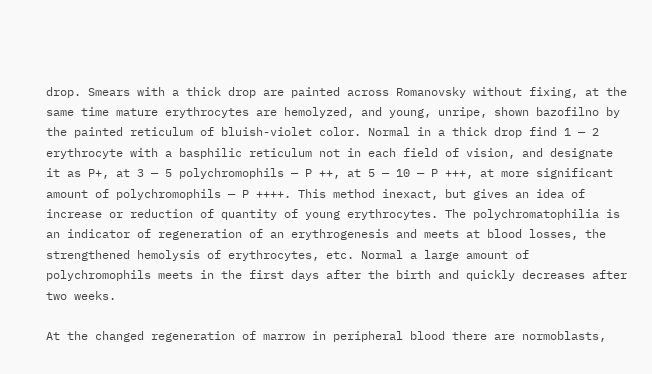drop. Smears with a thick drop are painted across Romanovsky without fixing, at the same time mature erythrocytes are hemolyzed, and young, unripe, shown bazofilno by the painted reticulum of bluish-violet color. Normal in a thick drop find 1 — 2 erythrocyte with a basphilic reticulum not in each field of vision, and designate it as P+, at 3 — 5 polychromophils — P ++, at 5 — 10 — P +++, at more significant amount of polychromophils — P ++++. This method inexact, but gives an idea of increase or reduction of quantity of young erythrocytes. The polychromatophilia is an indicator of regeneration of an erythrogenesis and meets at blood losses, the strengthened hemolysis of erythrocytes, etc. Normal a large amount of polychromophils meets in the first days after the birth and quickly decreases after two weeks.

At the changed regeneration of marrow in peripheral blood there are normoblasts,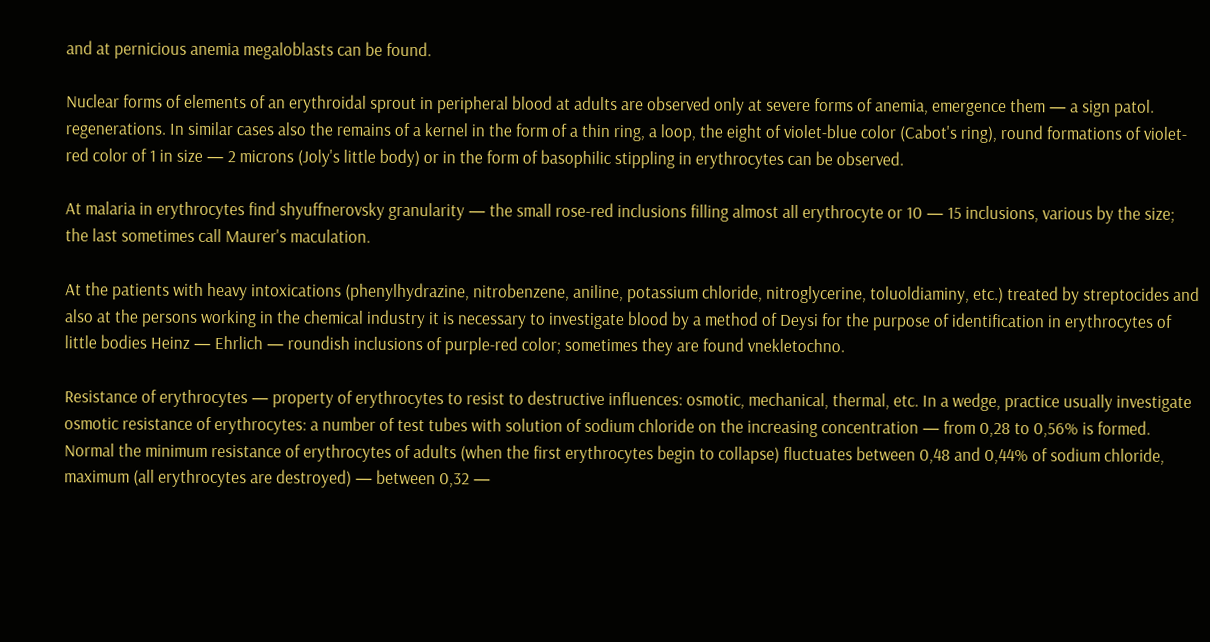and at pernicious anemia megaloblasts can be found.

Nuclear forms of elements of an erythroidal sprout in peripheral blood at adults are observed only at severe forms of anemia, emergence them — a sign patol. regenerations. In similar cases also the remains of a kernel in the form of a thin ring, a loop, the eight of violet-blue color (Cabot's ring), round formations of violet-red color of 1 in size — 2 microns (Joly's little body) or in the form of basophilic stippling in erythrocytes can be observed.

At malaria in erythrocytes find shyuffnerovsky granularity — the small rose-red inclusions filling almost all erythrocyte or 10 — 15 inclusions, various by the size; the last sometimes call Maurer's maculation.

At the patients with heavy intoxications (phenylhydrazine, nitrobenzene, aniline, potassium chloride, nitroglycerine, toluoldiaminy, etc.) treated by streptocides and also at the persons working in the chemical industry it is necessary to investigate blood by a method of Deysi for the purpose of identification in erythrocytes of little bodies Heinz — Ehrlich — roundish inclusions of purple-red color; sometimes they are found vnekletochno.

Resistance of erythrocytes — property of erythrocytes to resist to destructive influences: osmotic, mechanical, thermal, etc. In a wedge, practice usually investigate osmotic resistance of erythrocytes: a number of test tubes with solution of sodium chloride on the increasing concentration — from 0,28 to 0,56% is formed. Normal the minimum resistance of erythrocytes of adults (when the first erythrocytes begin to collapse) fluctuates between 0,48 and 0,44% of sodium chloride, maximum (all erythrocytes are destroyed) — between 0,32 —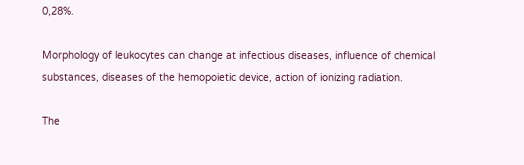0,28%.

Morphology of leukocytes can change at infectious diseases, influence of chemical substances, diseases of the hemopoietic device, action of ionizing radiation.

The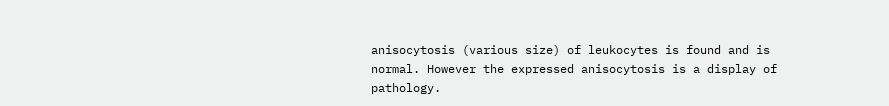anisocytosis (various size) of leukocytes is found and is normal. However the expressed anisocytosis is a display of pathology.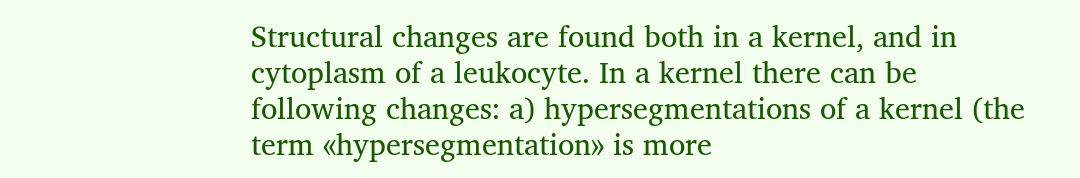Structural changes are found both in a kernel, and in cytoplasm of a leukocyte. In a kernel there can be following changes: a) hypersegmentations of a kernel (the term «hypersegmentation» is more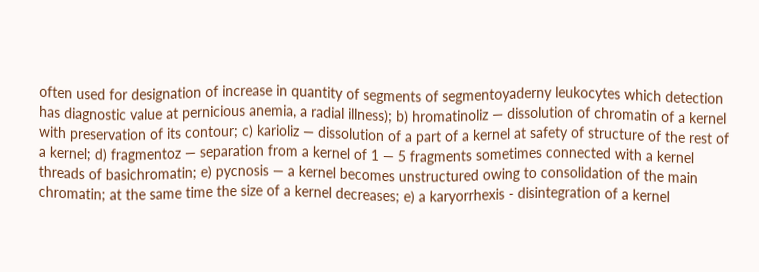often used for designation of increase in quantity of segments of segmentoyaderny leukocytes which detection has diagnostic value at pernicious anemia, a radial illness); b) hromatinoliz — dissolution of chromatin of a kernel with preservation of its contour; c) karioliz — dissolution of a part of a kernel at safety of structure of the rest of a kernel; d) fragmentoz — separation from a kernel of 1 — 5 fragments sometimes connected with a kernel threads of basichromatin; e) pycnosis — a kernel becomes unstructured owing to consolidation of the main chromatin; at the same time the size of a kernel decreases; e) a karyorrhexis - disintegration of a kernel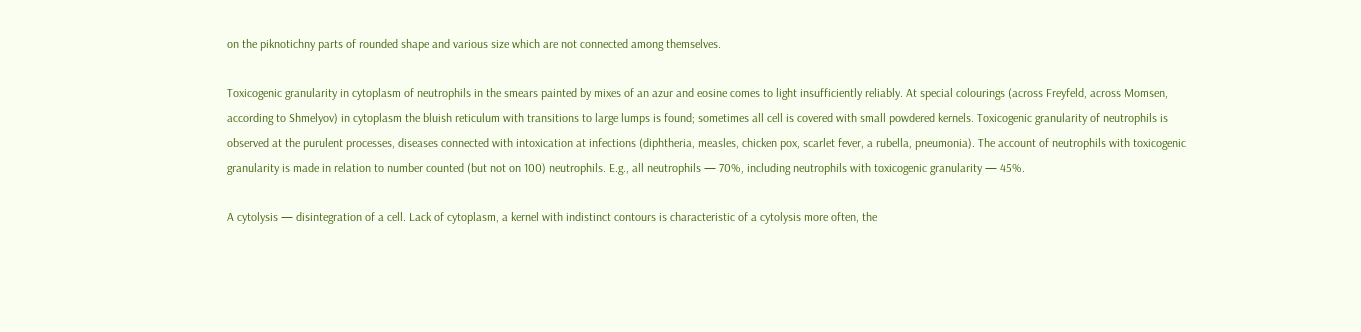on the piknotichny parts of rounded shape and various size which are not connected among themselves.

Toxicogenic granularity in cytoplasm of neutrophils in the smears painted by mixes of an azur and eosine comes to light insufficiently reliably. At special colourings (across Freyfeld, across Momsen, according to Shmelyov) in cytoplasm the bluish reticulum with transitions to large lumps is found; sometimes all cell is covered with small powdered kernels. Toxicogenic granularity of neutrophils is observed at the purulent processes, diseases connected with intoxication at infections (diphtheria, measles, chicken pox, scarlet fever, a rubella, pneumonia). The account of neutrophils with toxicogenic granularity is made in relation to number counted (but not on 100) neutrophils. E.g., all neutrophils — 70%, including neutrophils with toxicogenic granularity — 45%.

A cytolysis — disintegration of a cell. Lack of cytoplasm, a kernel with indistinct contours is characteristic of a cytolysis more often, the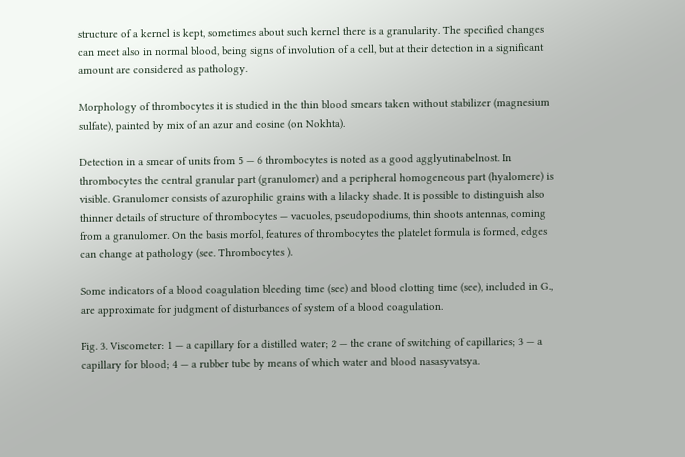structure of a kernel is kept, sometimes about such kernel there is a granularity. The specified changes can meet also in normal blood, being signs of involution of a cell, but at their detection in a significant amount are considered as pathology.

Morphology of thrombocytes it is studied in the thin blood smears taken without stabilizer (magnesium sulfate), painted by mix of an azur and eosine (on Nokhta).

Detection in a smear of units from 5 — 6 thrombocytes is noted as a good agglyutinabelnost. In thrombocytes the central granular part (granulomer) and a peripheral homogeneous part (hyalomere) is visible. Granulomer consists of azurophilic grains with a lilacky shade. It is possible to distinguish also thinner details of structure of thrombocytes — vacuoles, pseudopodiums, thin shoots antennas, coming from a granulomer. On the basis morfol, features of thrombocytes the platelet formula is formed, edges can change at pathology (see. Thrombocytes ).

Some indicators of a blood coagulation bleeding time (see) and blood clotting time (see), included in G., are approximate for judgment of disturbances of system of a blood coagulation.

Fig. 3. Viscometer: 1 — a capillary for a distilled water; 2 — the crane of switching of capillaries; 3 — a capillary for blood; 4 — a rubber tube by means of which water and blood nasasyvatsya.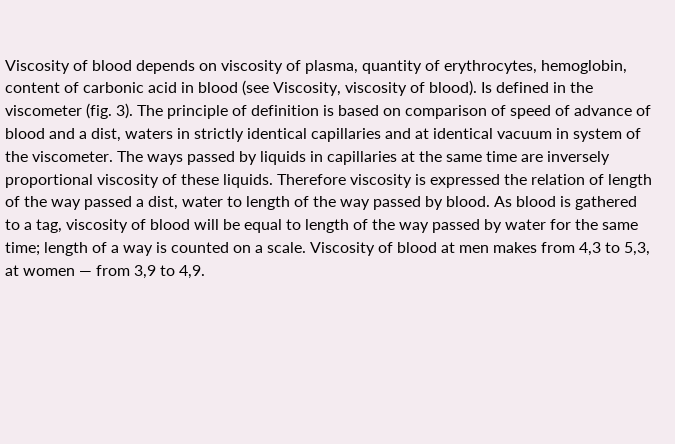Viscosity of blood depends on viscosity of plasma, quantity of erythrocytes, hemoglobin, content of carbonic acid in blood (see Viscosity, viscosity of blood). Is defined in the viscometer (fig. 3). The principle of definition is based on comparison of speed of advance of blood and a dist, waters in strictly identical capillaries and at identical vacuum in system of the viscometer. The ways passed by liquids in capillaries at the same time are inversely proportional viscosity of these liquids. Therefore viscosity is expressed the relation of length of the way passed a dist, water to length of the way passed by blood. As blood is gathered to a tag, viscosity of blood will be equal to length of the way passed by water for the same time; length of a way is counted on a scale. Viscosity of blood at men makes from 4,3 to 5,3, at women — from 3,9 to 4,9.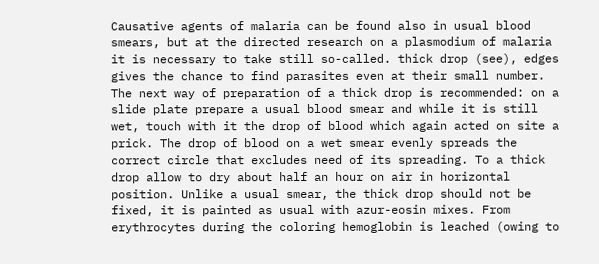Causative agents of malaria can be found also in usual blood smears, but at the directed research on a plasmodium of malaria it is necessary to take still so-called. thick drop (see), edges gives the chance to find parasites even at their small number. The next way of preparation of a thick drop is recommended: on a slide plate prepare a usual blood smear and while it is still wet, touch with it the drop of blood which again acted on site a prick. The drop of blood on a wet smear evenly spreads the correct circle that excludes need of its spreading. To a thick drop allow to dry about half an hour on air in horizontal position. Unlike a usual smear, the thick drop should not be fixed, it is painted as usual with azur-eosin mixes. From erythrocytes during the coloring hemoglobin is leached (owing to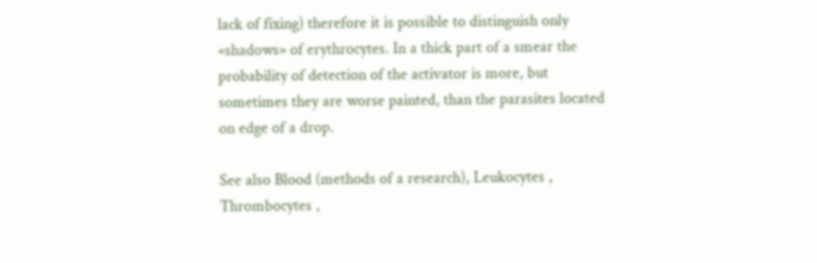lack of fixing) therefore it is possible to distinguish only «shadows» of erythrocytes. In a thick part of a smear the probability of detection of the activator is more, but sometimes they are worse painted, than the parasites located on edge of a drop.

See also Blood (methods of a research), Leukocytes , Thrombocytes ,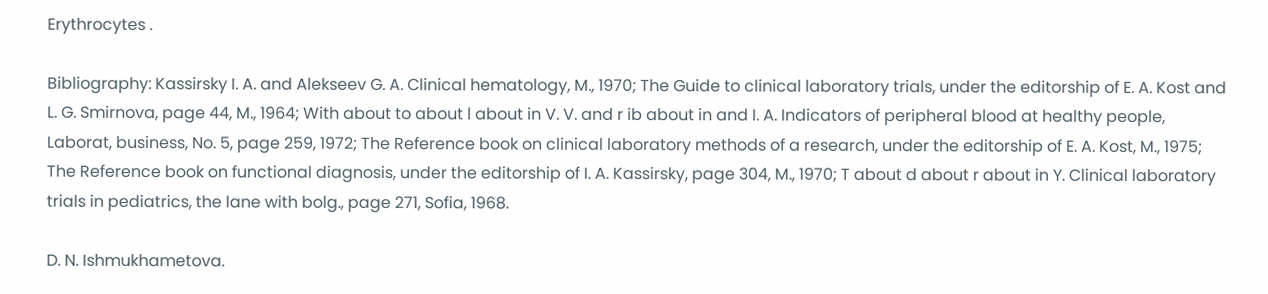Erythrocytes .

Bibliography: Kassirsky I. A. and Alekseev G. A. Clinical hematology, M., 1970; The Guide to clinical laboratory trials, under the editorship of E. A. Kost and L. G. Smirnova, page 44, M., 1964; With about to about l about in V. V. and r ib about in and I. A. Indicators of peripheral blood at healthy people, Laborat, business, No. 5, page 259, 1972; The Reference book on clinical laboratory methods of a research, under the editorship of E. A. Kost, M., 1975; The Reference book on functional diagnosis, under the editorship of I. A. Kassirsky, page 304, M., 1970; T about d about r about in Y. Clinical laboratory trials in pediatrics, the lane with bolg., page 271, Sofia, 1968.

D. N. Ishmukhametova.